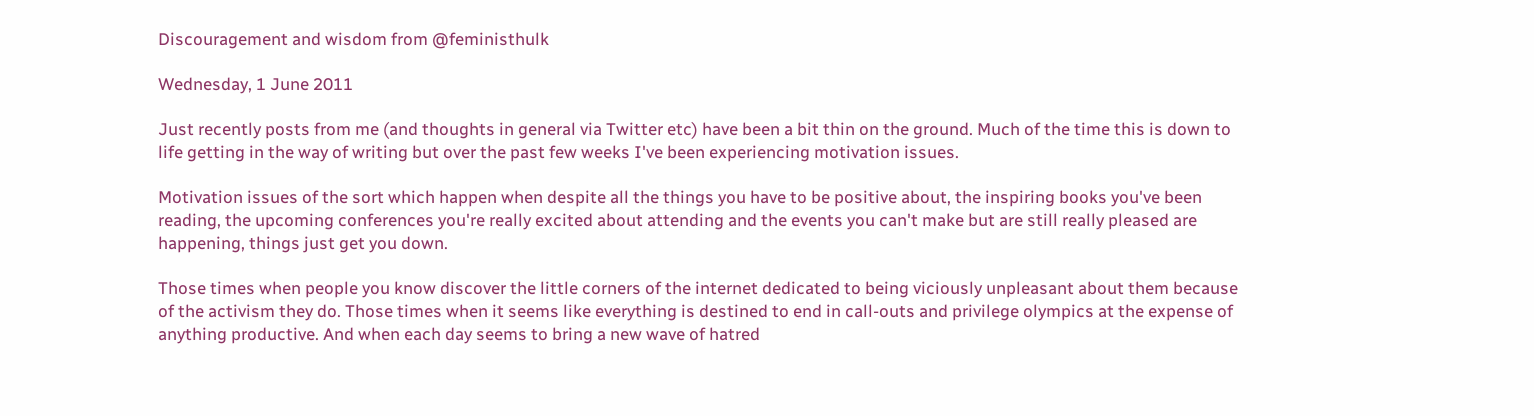Discouragement and wisdom from @feministhulk

Wednesday, 1 June 2011

Just recently posts from me (and thoughts in general via Twitter etc) have been a bit thin on the ground. Much of the time this is down to life getting in the way of writing but over the past few weeks I've been experiencing motivation issues.

Motivation issues of the sort which happen when despite all the things you have to be positive about, the inspiring books you've been reading, the upcoming conferences you're really excited about attending and the events you can't make but are still really pleased are happening, things just get you down.

Those times when people you know discover the little corners of the internet dedicated to being viciously unpleasant about them because of the activism they do. Those times when it seems like everything is destined to end in call-outs and privilege olympics at the expense of anything productive. And when each day seems to bring a new wave of hatred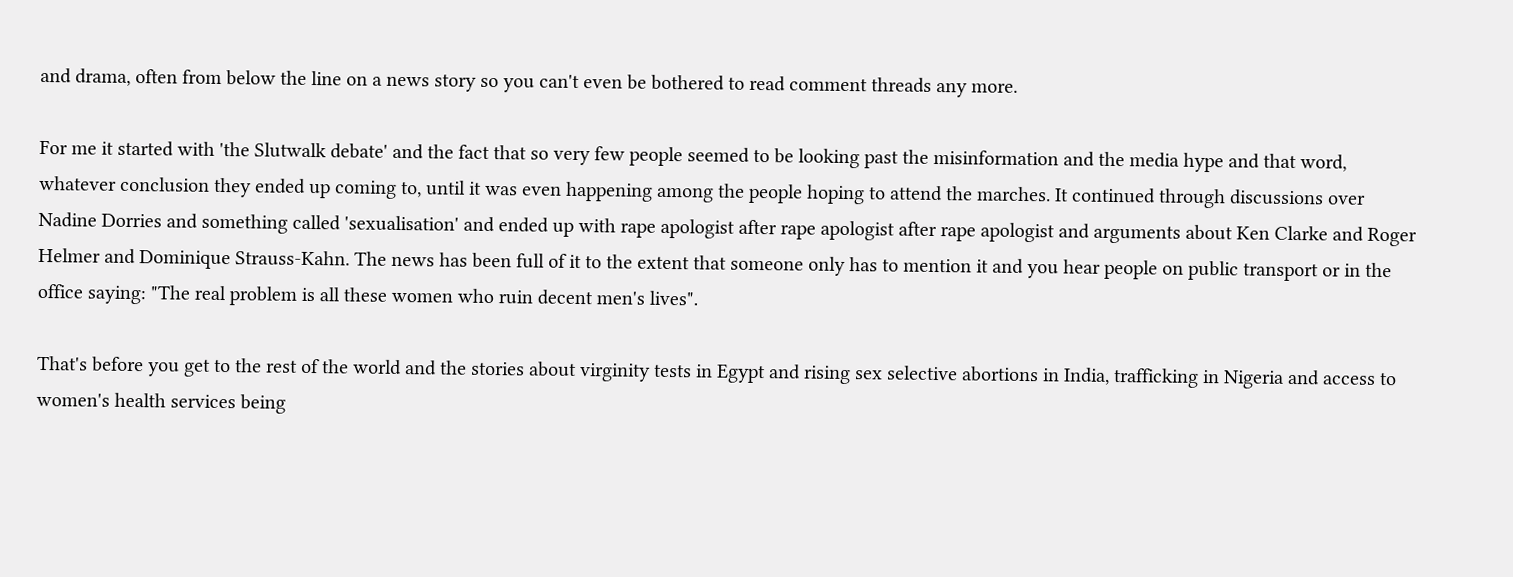and drama, often from below the line on a news story so you can't even be bothered to read comment threads any more.

For me it started with 'the Slutwalk debate' and the fact that so very few people seemed to be looking past the misinformation and the media hype and that word, whatever conclusion they ended up coming to, until it was even happening among the people hoping to attend the marches. It continued through discussions over Nadine Dorries and something called 'sexualisation' and ended up with rape apologist after rape apologist after rape apologist and arguments about Ken Clarke and Roger Helmer and Dominique Strauss-Kahn. The news has been full of it to the extent that someone only has to mention it and you hear people on public transport or in the office saying: "The real problem is all these women who ruin decent men's lives".

That's before you get to the rest of the world and the stories about virginity tests in Egypt and rising sex selective abortions in India, trafficking in Nigeria and access to women's health services being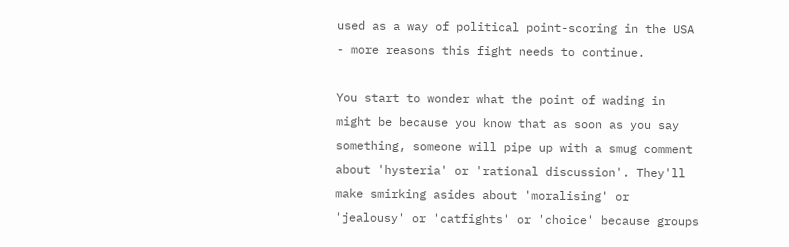used as a way of political point-scoring in the USA - more reasons this fight needs to continue.

You start to wonder what the point of wading in might be because you know that as soon as you say something, someone will pipe up with a smug comment about 'hysteria' or 'rational discussion'. They'll make smirking asides about 'moralising' or 'jealousy' or 'catfights' or 'choice' because groups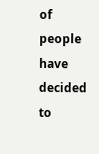of people have decided to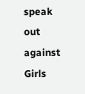speak out against Girls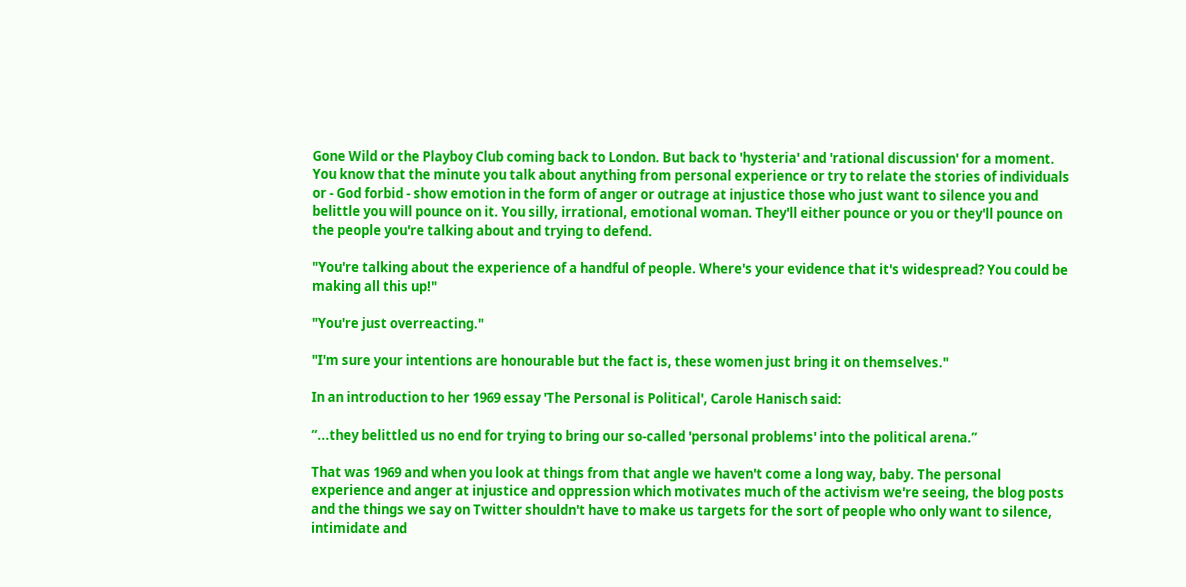Gone Wild or the Playboy Club coming back to London. But back to 'hysteria' and 'rational discussion' for a moment. You know that the minute you talk about anything from personal experience or try to relate the stories of individuals or - God forbid - show emotion in the form of anger or outrage at injustice those who just want to silence you and belittle you will pounce on it. You silly, irrational, emotional woman. They'll either pounce or you or they'll pounce on the people you're talking about and trying to defend.

"You're talking about the experience of a handful of people. Where's your evidence that it's widespread? You could be making all this up!"

"You're just overreacting."

"I'm sure your intentions are honourable but the fact is, these women just bring it on themselves."

In an introduction to her 1969 essay 'The Personal is Political', Carole Hanisch said:

“...they belittled us no end for trying to bring our so-called 'personal problems' into the political arena.”

That was 1969 and when you look at things from that angle we haven't come a long way, baby. The personal experience and anger at injustice and oppression which motivates much of the activism we're seeing, the blog posts and the things we say on Twitter shouldn't have to make us targets for the sort of people who only want to silence, intimidate and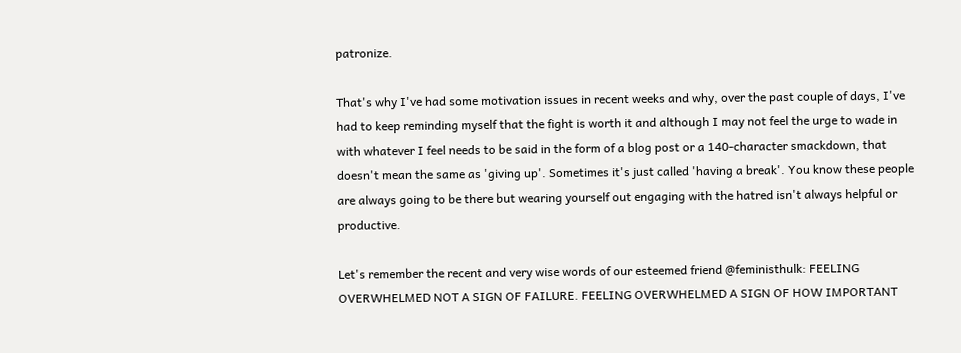patronize.

That's why I've had some motivation issues in recent weeks and why, over the past couple of days, I've had to keep reminding myself that the fight is worth it and although I may not feel the urge to wade in with whatever I feel needs to be said in the form of a blog post or a 140-character smackdown, that doesn't mean the same as 'giving up'. Sometimes it's just called 'having a break'. You know these people are always going to be there but wearing yourself out engaging with the hatred isn't always helpful or productive.

Let's remember the recent and very wise words of our esteemed friend @feministhulk: FEELING OVERWHELMED NOT A SIGN OF FAILURE. FEELING OVERWHELMED A SIGN OF HOW IMPORTANT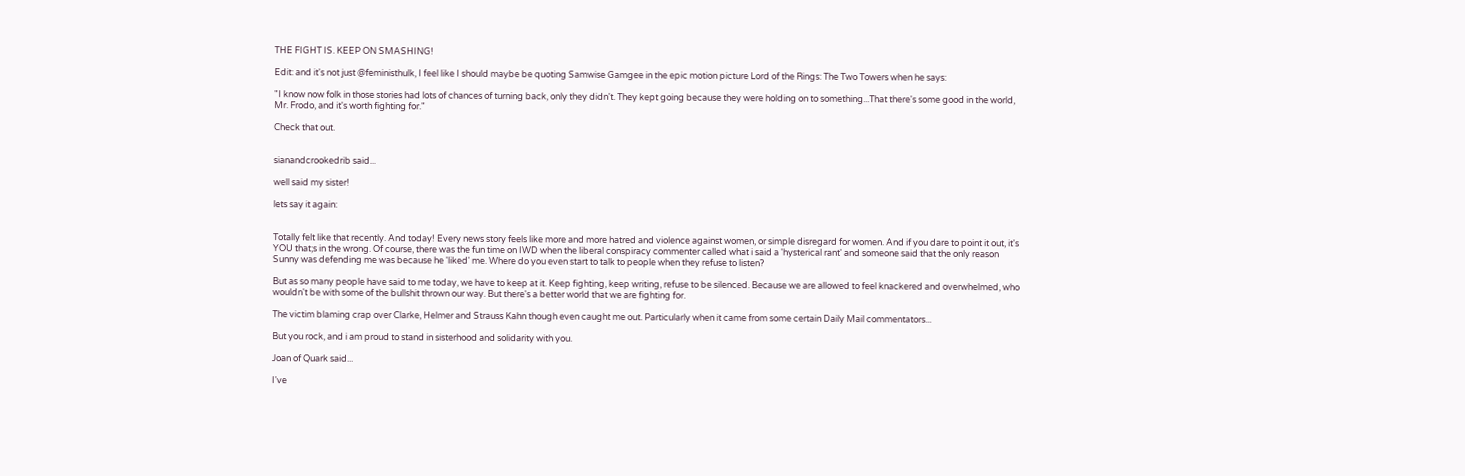THE FIGHT IS. KEEP ON SMASHING!

Edit: and it's not just @feministhulk, I feel like I should maybe be quoting Samwise Gamgee in the epic motion picture Lord of the Rings: The Two Towers when he says:

"I know now folk in those stories had lots of chances of turning back, only they didn't. They kept going because they were holding on to something...That there's some good in the world, Mr. Frodo, and it's worth fighting for."

Check that out.


sianandcrookedrib said...

well said my sister!

lets say it again:


Totally felt like that recently. And today! Every news story feels like more and more hatred and violence against women, or simple disregard for women. And if you dare to point it out, it's YOU that;s in the wrong. Of course, there was the fun time on IWD when the liberal conspiracy commenter called what i said a 'hysterical rant' and someone said that the only reason Sunny was defending me was because he 'liked' me. Where do you even start to talk to people when they refuse to listen?

But as so many people have said to me today, we have to keep at it. Keep fighting, keep writing, refuse to be silenced. Because we are allowed to feel knackered and overwhelmed, who wouldn't be with some of the bullshit thrown our way. But there's a better world that we are fighting for.

The victim blaming crap over Clarke, Helmer and Strauss Kahn though even caught me out. Particularly when it came from some certain Daily Mail commentators...

But you rock, and i am proud to stand in sisterhood and solidarity with you.

Joan of Quark said...

I've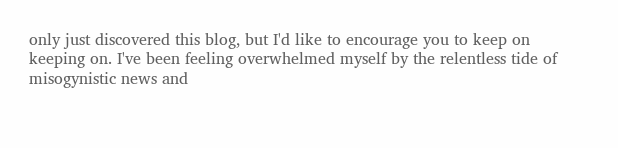only just discovered this blog, but I'd like to encourage you to keep on keeping on. I've been feeling overwhelmed myself by the relentless tide of misogynistic news and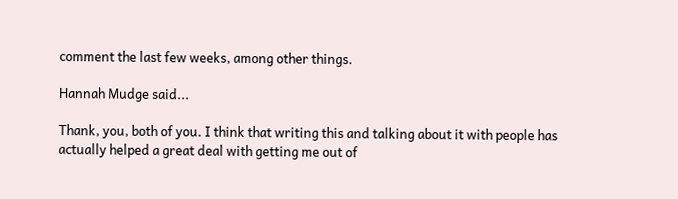comment the last few weeks, among other things.

Hannah Mudge said...

Thank, you, both of you. I think that writing this and talking about it with people has actually helped a great deal with getting me out of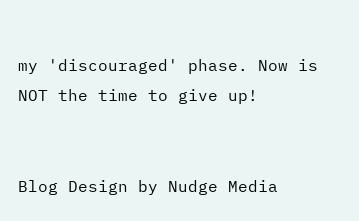my 'discouraged' phase. Now is NOT the time to give up!


Blog Design by Nudge Media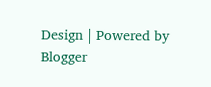Design | Powered by Blogger